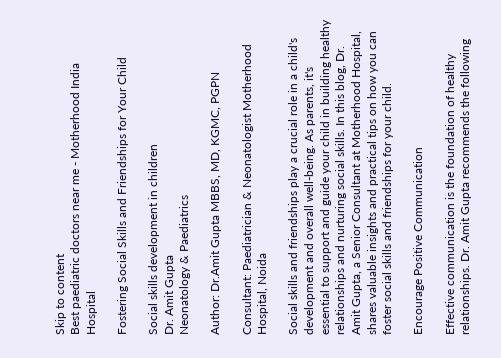Skip to content
Best paediatric doctors near me - Motherhood India Hospital

Fostering Social Skills and Friendships for Your Child

Social skills development in children
Dr. Amit Gupta
Neonatology & Paediatrics

Author: Dr.Amit Gupta MBBS, MD, KGMC, PGPN

Consultant: Paediatrician & Neonatologist Motherhood Hospital, Noida

Social skills and friendships play a crucial role in a child's development and overall well-being. As parents, it's essential to support and guide your child in building healthy relationships and nurturing social skills. In this blog, Dr. Amit Gupta, a Senior Consultant at Motherhood Hospital, shares valuable insights and practical tips on how you can foster social skills and friendships for your child.

Encourage Positive Communication

Effective communication is the foundation of healthy relationships. Dr. Amit Gupta recommends the following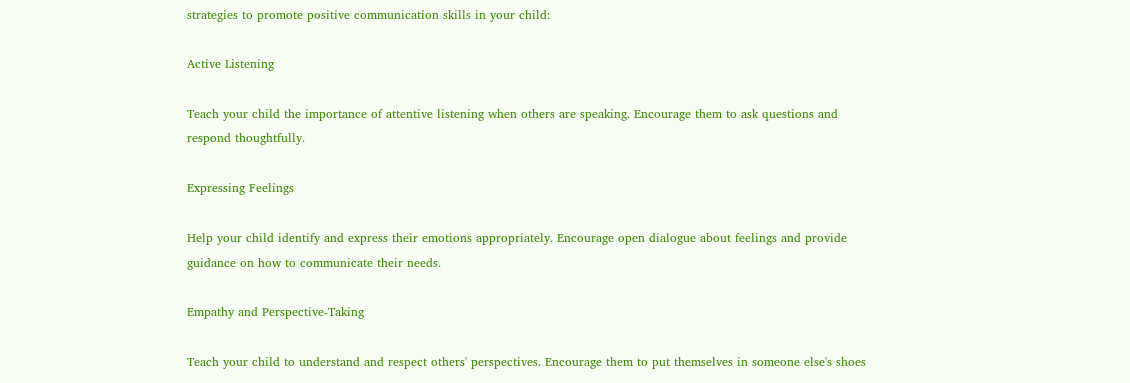strategies to promote positive communication skills in your child:

Active Listening

Teach your child the importance of attentive listening when others are speaking. Encourage them to ask questions and respond thoughtfully.

Expressing Feelings

Help your child identify and express their emotions appropriately. Encourage open dialogue about feelings and provide guidance on how to communicate their needs.

Empathy and Perspective-Taking

Teach your child to understand and respect others' perspectives. Encourage them to put themselves in someone else's shoes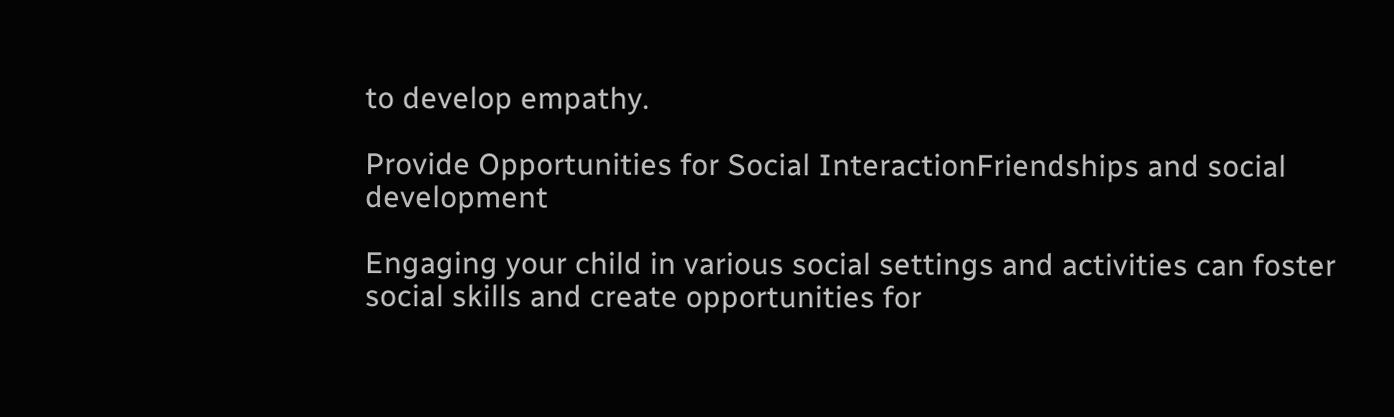to develop empathy.

Provide Opportunities for Social InteractionFriendships and social development

Engaging your child in various social settings and activities can foster social skills and create opportunities for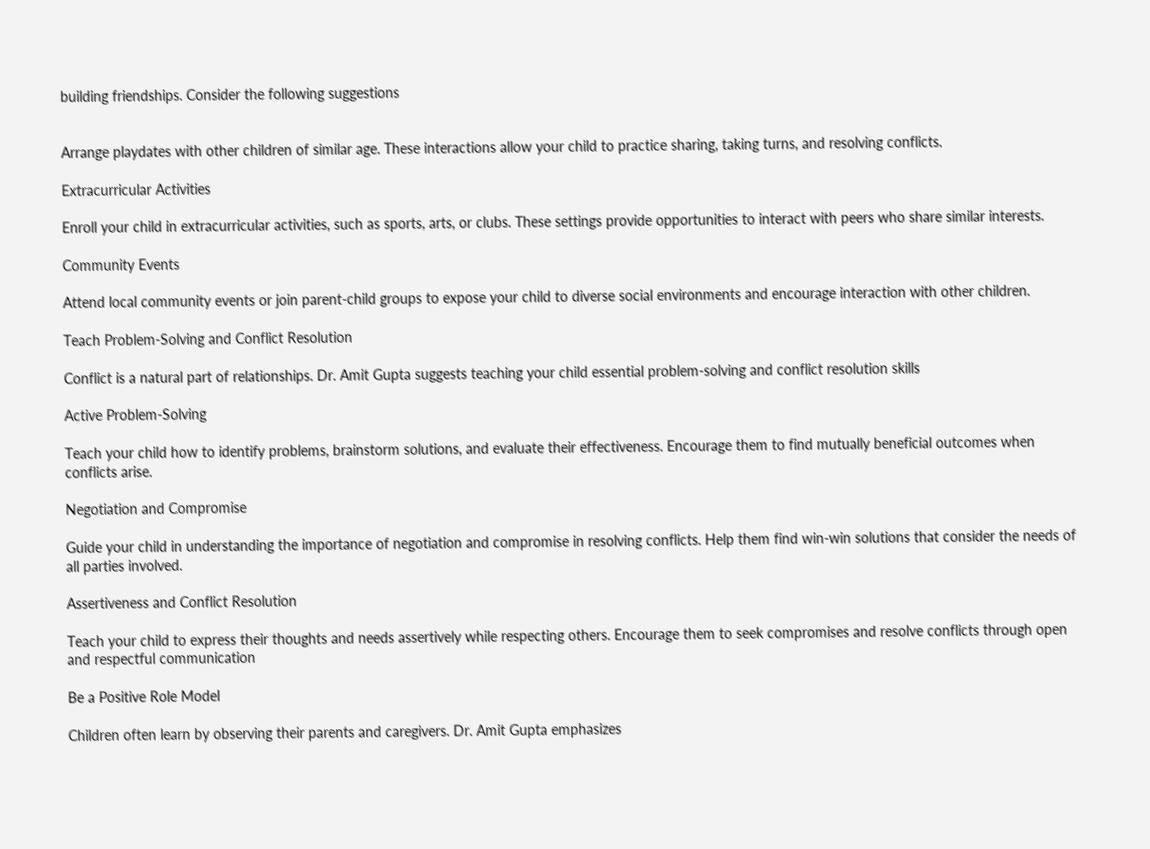building friendships. Consider the following suggestions


Arrange playdates with other children of similar age. These interactions allow your child to practice sharing, taking turns, and resolving conflicts.

Extracurricular Activities

Enroll your child in extracurricular activities, such as sports, arts, or clubs. These settings provide opportunities to interact with peers who share similar interests.

Community Events

Attend local community events or join parent-child groups to expose your child to diverse social environments and encourage interaction with other children.

Teach Problem-Solving and Conflict Resolution

Conflict is a natural part of relationships. Dr. Amit Gupta suggests teaching your child essential problem-solving and conflict resolution skills

Active Problem-Solving

Teach your child how to identify problems, brainstorm solutions, and evaluate their effectiveness. Encourage them to find mutually beneficial outcomes when conflicts arise.

Negotiation and Compromise

Guide your child in understanding the importance of negotiation and compromise in resolving conflicts. Help them find win-win solutions that consider the needs of all parties involved.

Assertiveness and Conflict Resolution

Teach your child to express their thoughts and needs assertively while respecting others. Encourage them to seek compromises and resolve conflicts through open and respectful communication

Be a Positive Role Model

Children often learn by observing their parents and caregivers. Dr. Amit Gupta emphasizes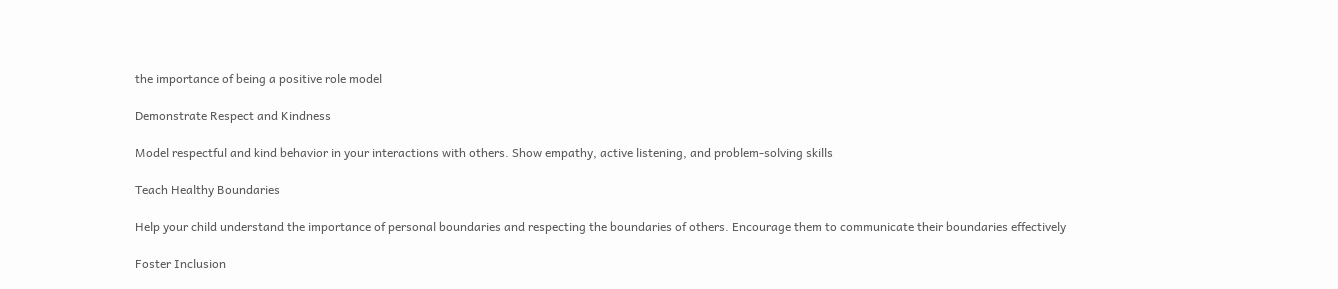the importance of being a positive role model

Demonstrate Respect and Kindness

Model respectful and kind behavior in your interactions with others. Show empathy, active listening, and problem-solving skills

Teach Healthy Boundaries

Help your child understand the importance of personal boundaries and respecting the boundaries of others. Encourage them to communicate their boundaries effectively

Foster Inclusion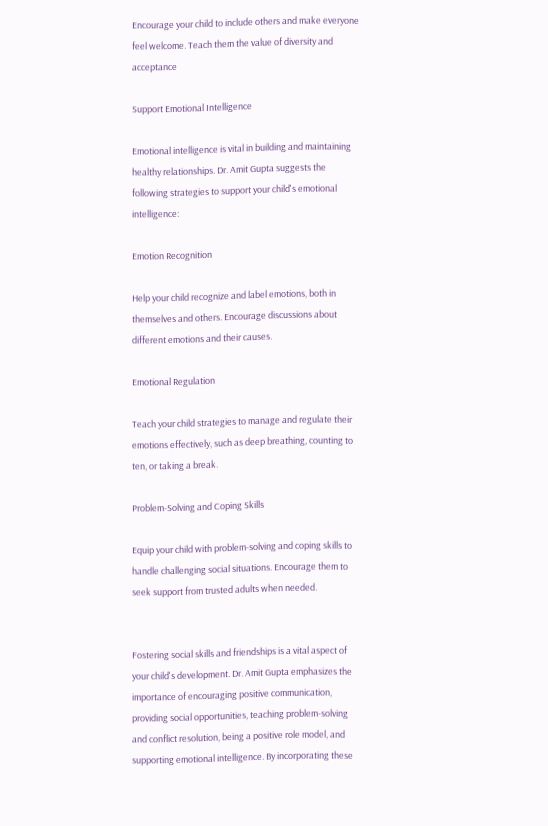Encourage your child to include others and make everyone feel welcome. Teach them the value of diversity and acceptance

Support Emotional Intelligence

Emotional intelligence is vital in building and maintaining healthy relationships. Dr. Amit Gupta suggests the following strategies to support your child's emotional intelligence:

Emotion Recognition

Help your child recognize and label emotions, both in themselves and others. Encourage discussions about different emotions and their causes.

Emotional Regulation

Teach your child strategies to manage and regulate their emotions effectively, such as deep breathing, counting to ten, or taking a break.

Problem-Solving and Coping Skills

Equip your child with problem-solving and coping skills to handle challenging social situations. Encourage them to seek support from trusted adults when needed.


Fostering social skills and friendships is a vital aspect of your child's development. Dr. Amit Gupta emphasizes the importance of encouraging positive communication, providing social opportunities, teaching problem-solving and conflict resolution, being a positive role model, and supporting emotional intelligence. By incorporating these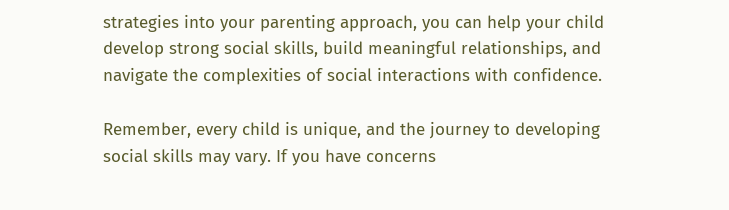strategies into your parenting approach, you can help your child develop strong social skills, build meaningful relationships, and navigate the complexities of social interactions with confidence.

Remember, every child is unique, and the journey to developing social skills may vary. If you have concerns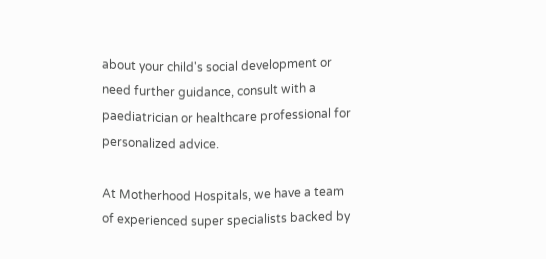about your child's social development or need further guidance, consult with a paediatrician or healthcare professional for personalized advice.

At Motherhood Hospitals, we have a team of experienced super specialists backed by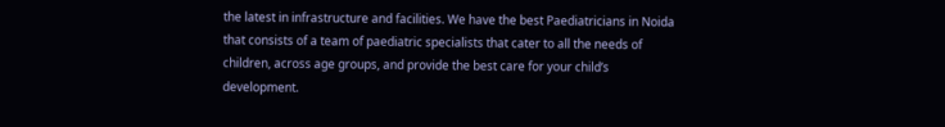the latest in infrastructure and facilities. We have the best Paediatricians in Noida that consists of a team of paediatric specialists that cater to all the needs of children, across age groups, and provide the best care for your child’s development.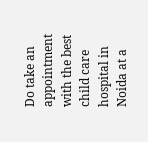Do take an appointment with the best child care hospital in Noida at a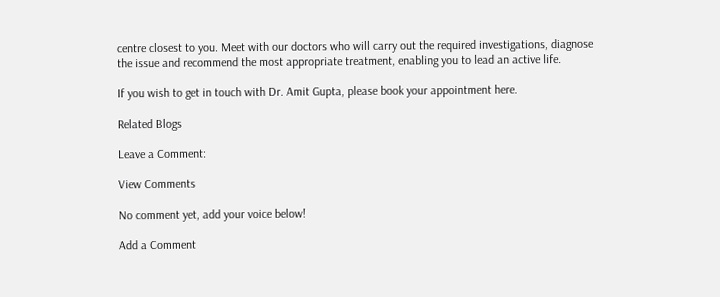centre closest to you. Meet with our doctors who will carry out the required investigations, diagnose the issue and recommend the most appropriate treatment, enabling you to lead an active life.

If you wish to get in touch with Dr. Amit Gupta, please book your appointment here.

Related Blogs

Leave a Comment:

View Comments

No comment yet, add your voice below!

Add a Comment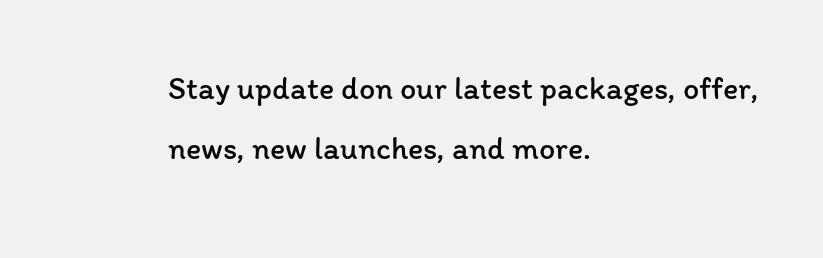Stay update don our latest packages, offer, news, new launches, and more.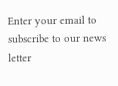Enter your email to subscribe to our news letter